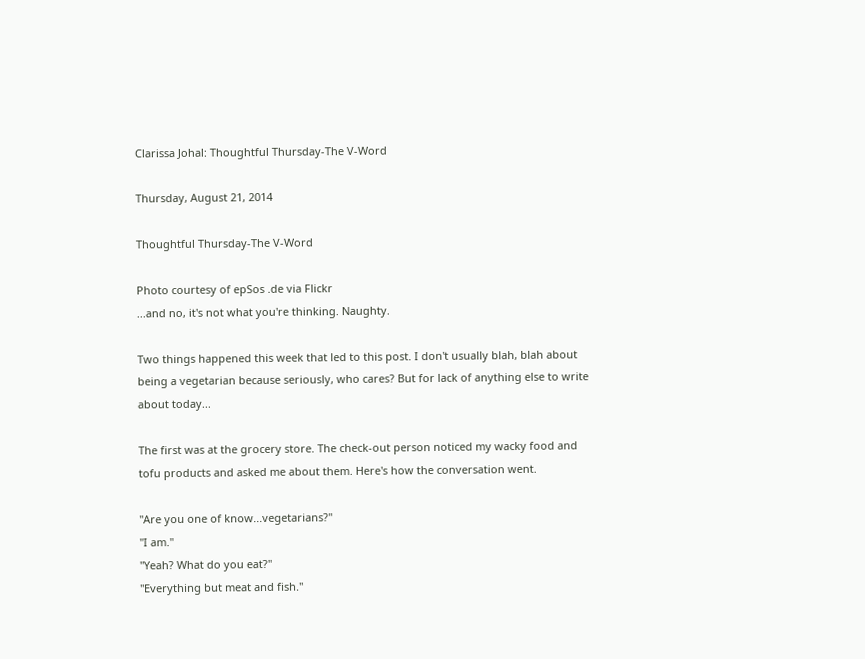Clarissa Johal: Thoughtful Thursday-The V-Word

Thursday, August 21, 2014

Thoughtful Thursday-The V-Word

Photo courtesy of epSos .de via Flickr
...and no, it's not what you're thinking. Naughty.

Two things happened this week that led to this post. I don't usually blah, blah about being a vegetarian because seriously, who cares? But for lack of anything else to write about today...

The first was at the grocery store. The check-out person noticed my wacky food and tofu products and asked me about them. Here's how the conversation went.

"Are you one of know...vegetarians?"
"I am."
"Yeah? What do you eat?"
"Everything but meat and fish."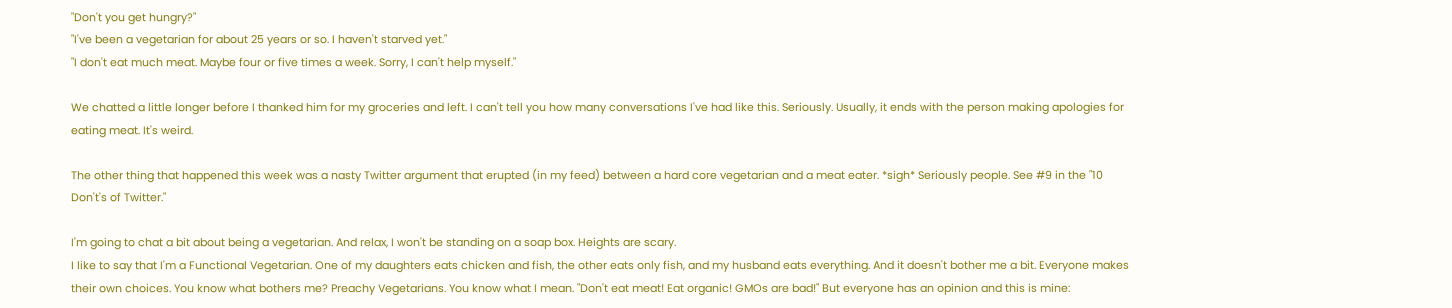"Don't you get hungry?"
"I've been a vegetarian for about 25 years or so. I haven't starved yet."
"I don't eat much meat. Maybe four or five times a week. Sorry, I can't help myself."

We chatted a little longer before I thanked him for my groceries and left. I can't tell you how many conversations I've had like this. Seriously. Usually, it ends with the person making apologies for eating meat. It's weird.

The other thing that happened this week was a nasty Twitter argument that erupted (in my feed) between a hard core vegetarian and a meat eater. *sigh* Seriously people. See #9 in the "10 Don't's of Twitter."

I'm going to chat a bit about being a vegetarian. And relax, I won't be standing on a soap box. Heights are scary.
I like to say that I'm a Functional Vegetarian. One of my daughters eats chicken and fish, the other eats only fish, and my husband eats everything. And it doesn't bother me a bit. Everyone makes their own choices. You know what bothers me? Preachy Vegetarians. You know what I mean. "Don't eat meat! Eat organic! GMOs are bad!" But everyone has an opinion and this is mine: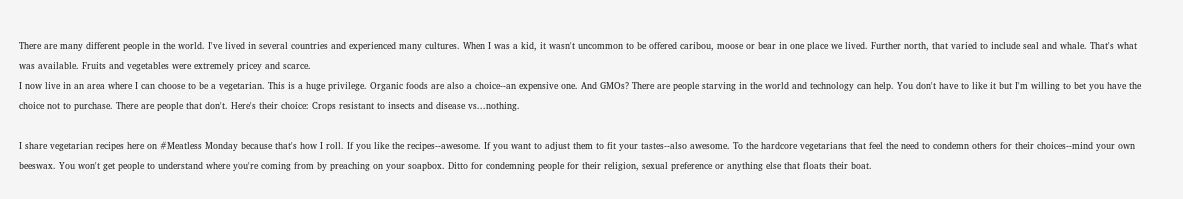There are many different people in the world. I've lived in several countries and experienced many cultures. When I was a kid, it wasn't uncommon to be offered caribou, moose or bear in one place we lived. Further north, that varied to include seal and whale. That's what was available. Fruits and vegetables were extremely pricey and scarce.
I now live in an area where I can choose to be a vegetarian. This is a huge privilege. Organic foods are also a choice--an expensive one. And GMOs? There are people starving in the world and technology can help. You don't have to like it but I'm willing to bet you have the choice not to purchase. There are people that don't. Here's their choice: Crops resistant to insects and disease vs...nothing.

I share vegetarian recipes here on #Meatless Monday because that's how I roll. If you like the recipes--awesome. If you want to adjust them to fit your tastes--also awesome. To the hardcore vegetarians that feel the need to condemn others for their choices--mind your own beeswax. You won't get people to understand where you're coming from by preaching on your soapbox. Ditto for condemning people for their religion, sexual preference or anything else that floats their boat.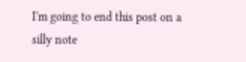I'm going to end this post on a silly note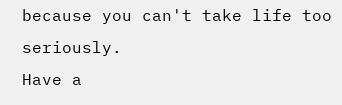because you can't take life too seriously.
Have a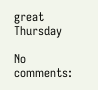great Thursday

No comments: